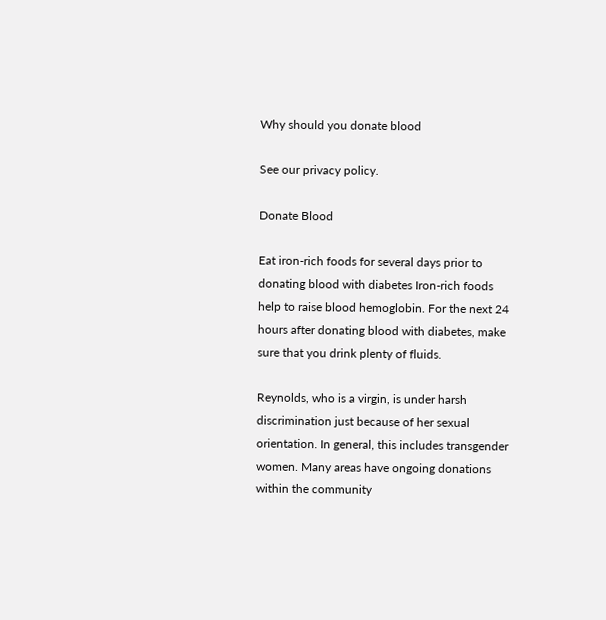Why should you donate blood

See our privacy policy.

Donate Blood

Eat iron-rich foods for several days prior to donating blood with diabetes Iron-rich foods help to raise blood hemoglobin. For the next 24 hours after donating blood with diabetes, make sure that you drink plenty of fluids.

Reynolds, who is a virgin, is under harsh discrimination just because of her sexual orientation. In general, this includes transgender women. Many areas have ongoing donations within the community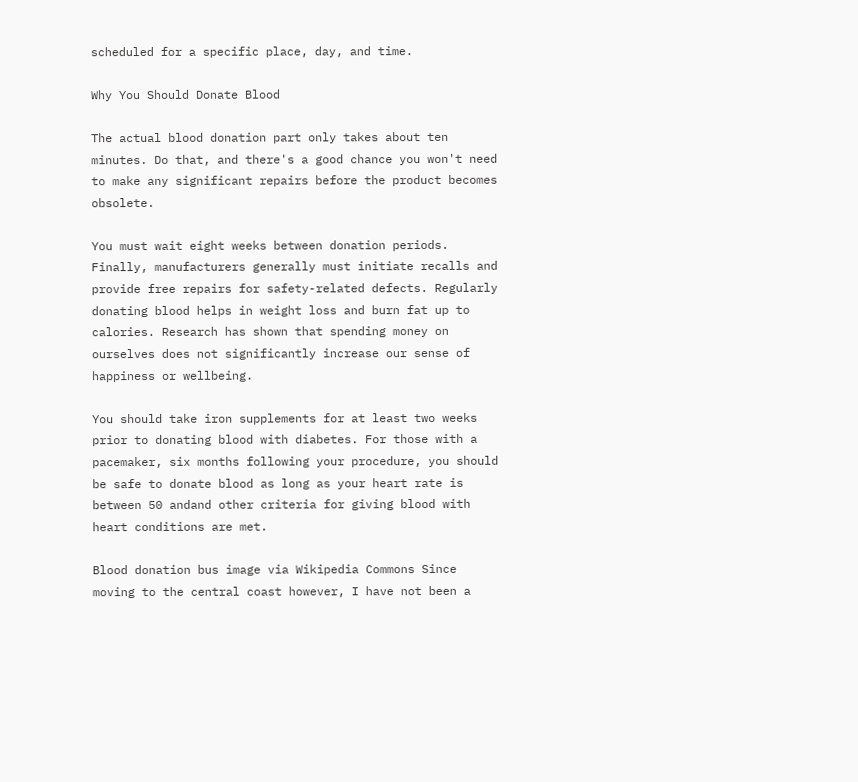scheduled for a specific place, day, and time.

Why You Should Donate Blood

The actual blood donation part only takes about ten minutes. Do that, and there's a good chance you won't need to make any significant repairs before the product becomes obsolete.

You must wait eight weeks between donation periods. Finally, manufacturers generally must initiate recalls and provide free repairs for safety-related defects. Regularly donating blood helps in weight loss and burn fat up to calories. Research has shown that spending money on ourselves does not significantly increase our sense of happiness or wellbeing.

You should take iron supplements for at least two weeks prior to donating blood with diabetes. For those with a pacemaker, six months following your procedure, you should be safe to donate blood as long as your heart rate is between 50 andand other criteria for giving blood with heart conditions are met.

Blood donation bus image via Wikipedia Commons Since moving to the central coast however, I have not been a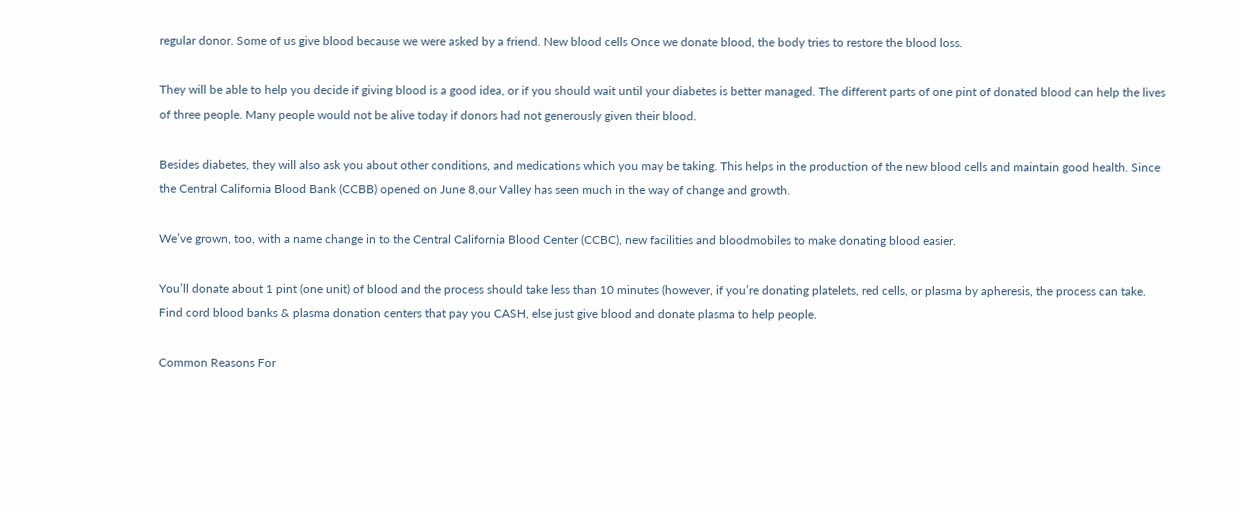regular donor. Some of us give blood because we were asked by a friend. New blood cells Once we donate blood, the body tries to restore the blood loss.

They will be able to help you decide if giving blood is a good idea, or if you should wait until your diabetes is better managed. The different parts of one pint of donated blood can help the lives of three people. Many people would not be alive today if donors had not generously given their blood.

Besides diabetes, they will also ask you about other conditions, and medications which you may be taking. This helps in the production of the new blood cells and maintain good health. Since the Central California Blood Bank (CCBB) opened on June 8,our Valley has seen much in the way of change and growth.

We’ve grown, too, with a name change in to the Central California Blood Center (CCBC), new facilities and bloodmobiles to make donating blood easier.

You’ll donate about 1 pint (one unit) of blood and the process should take less than 10 minutes (however, if you’re donating platelets, red cells, or plasma by apheresis, the process can take. Find cord blood banks & plasma donation centers that pay you CASH, else just give blood and donate plasma to help people.

Common Reasons For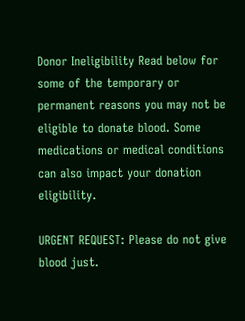Donor Ineligibility Read below for some of the temporary or permanent reasons you may not be eligible to donate blood. Some medications or medical conditions can also impact your donation eligibility.

URGENT REQUEST: Please do not give blood just.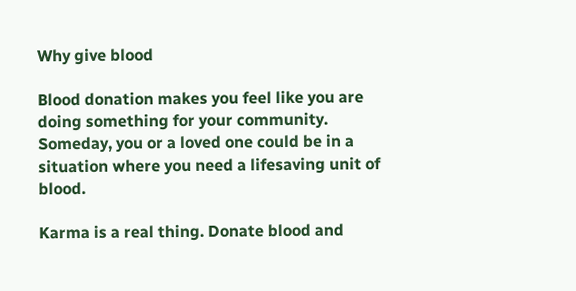Why give blood

Blood donation makes you feel like you are doing something for your community. Someday, you or a loved one could be in a situation where you need a lifesaving unit of blood.

Karma is a real thing. Donate blood and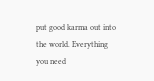put good karma out into the world. Everything you need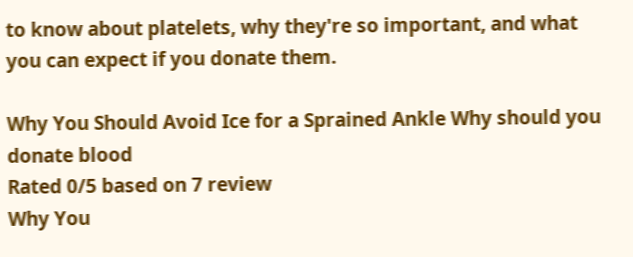to know about platelets, why they're so important, and what you can expect if you donate them.

Why You Should Avoid Ice for a Sprained Ankle Why should you donate blood
Rated 0/5 based on 7 review
Why You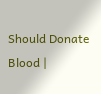Should Donate Blood |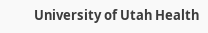University of Utah Health